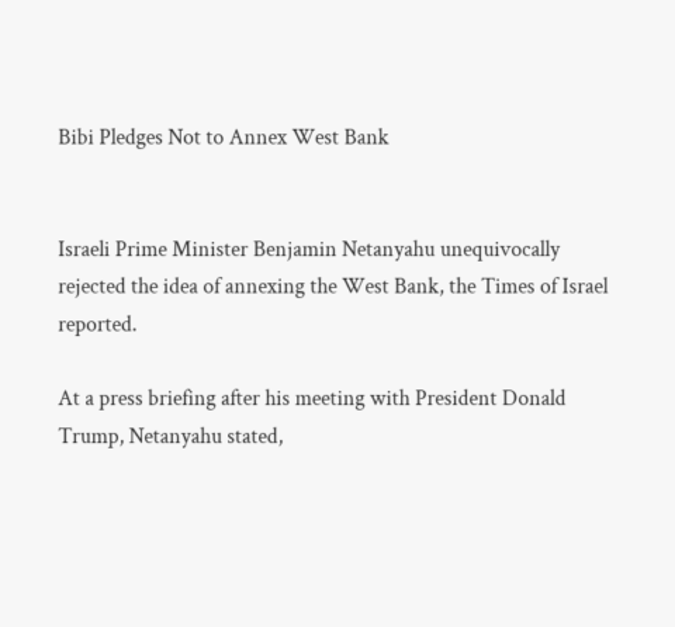Bibi Pledges Not to Annex West Bank


Israeli Prime Minister Benjamin Netanyahu unequivocally rejected the idea of annexing the West Bank, the Times of Israel reported.

At a press briefing after his meeting with President Donald Trump, Netanyahu stated,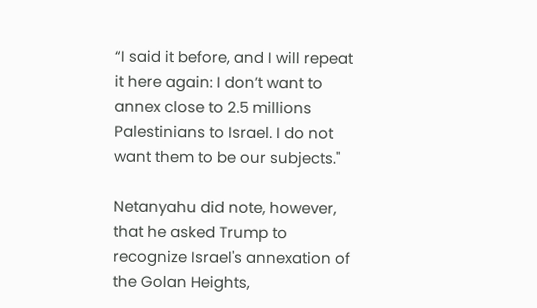“I said it before, and I will repeat it here again: I don’t want to annex close to 2.5 millions Palestinians to Israel. I do not want them to be our subjects."

Netanyahu did note, however, that he asked Trump to recognize Israel's annexation of the Golan Heights,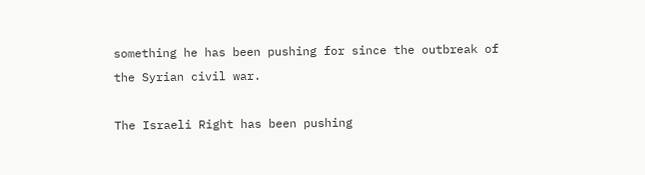something he has been pushing for since the outbreak of the Syrian civil war.

The Israeli Right has been pushing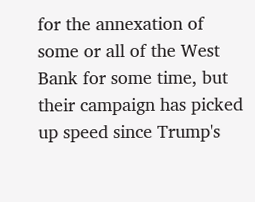for the annexation of some or all of the West Bank for some time, but their campaign has picked up speed since Trump's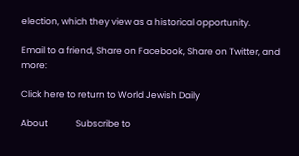election, which they view as a historical opportunity.

Email to a friend, Share on Facebook, Share on Twitter, and more:

Click here to return to World Jewish Daily

About              Subscribe to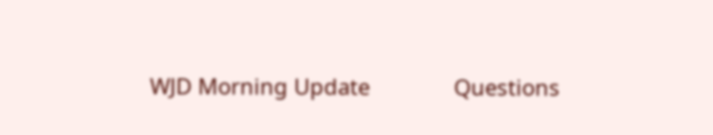WJD Morning Update              Questions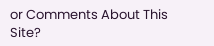or Comments About This Site?